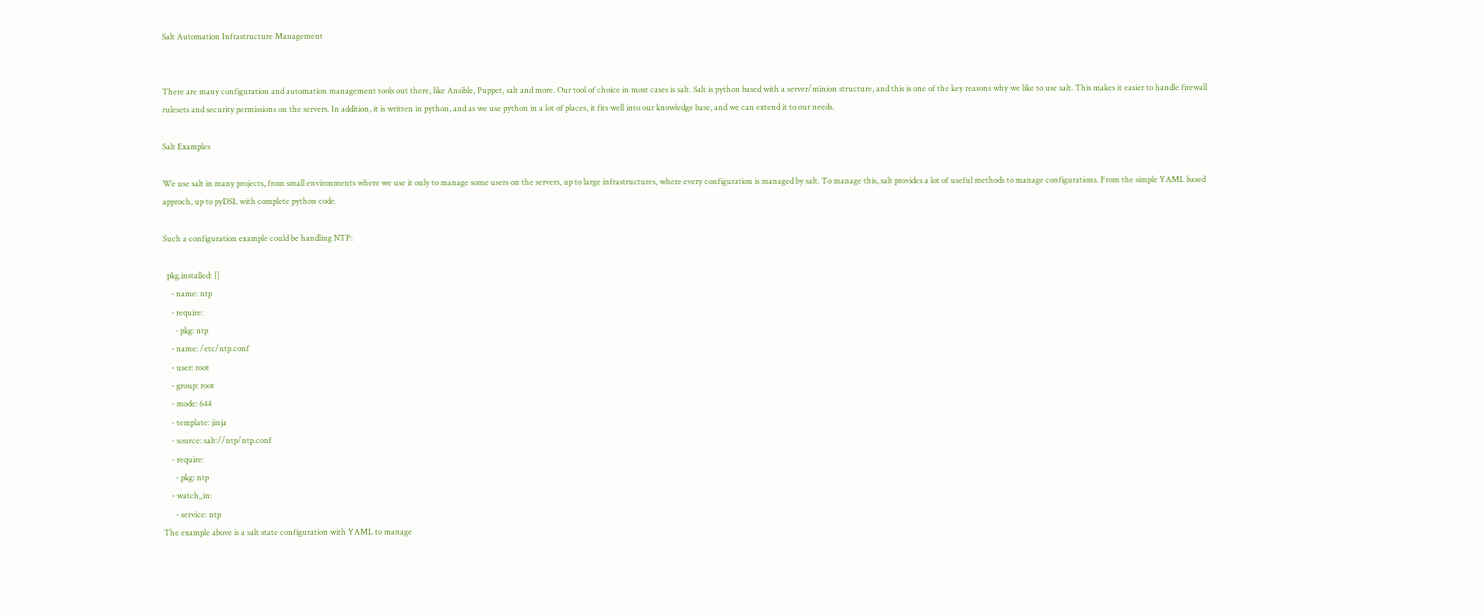Salt Automation Infrastructure Management


There are many configuration and automation management tools out there, like Ansible, Puppet, salt and more. Our tool of choice in most cases is salt. Salt is python based with a server/minion structure, and this is one of the key reasons why we like to use salt. This makes it easier to handle firewall rulesets and security permissions on the servers. In addition, it is written in python, and as we use python in a lot of places, it fits well into our knowledge base, and we can extend it to our needs.

Salt Examples

We use salt in many projects, from small environments where we use it only to manage some users on the servers, up to large infrastructures, where every configuration is managed by salt. To manage this, salt provides a lot of useful methods to manage configurations. From the simple YAML based approch, up to pyDSL with complete python code.

Such a configuration example could be handling NTP:

  pkg.installed: []
    - name: ntp
    - require:
      - pkg: ntp
    - name: /etc/ntp.conf
    - user: root
    - group: root
    - mode: 644
    - template: jinja
    - source: salt://ntp/ntp.conf
    - require:
      - pkg: ntp
    - watch_in:
      - service: ntp
The example above is a salt state configuration with YAML to manage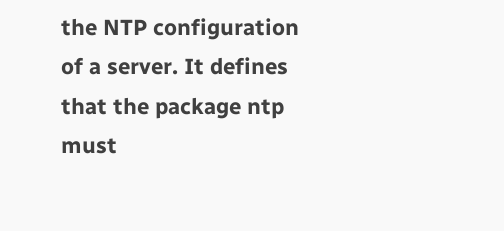the NTP configuration of a server. It defines that the package ntp must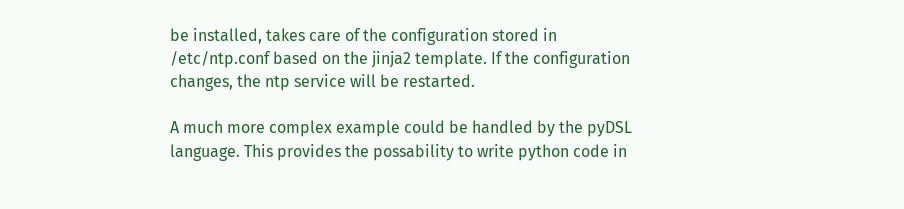be installed, takes care of the configuration stored in /etc/ntp.conf based on the jinja2 template. If the configuration changes, the ntp service will be restarted.

A much more complex example could be handled by the pyDSL language. This provides the possability to write python code in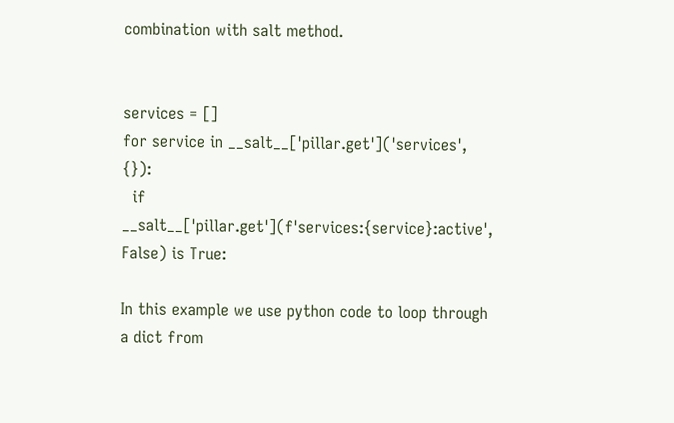combination with salt method.


services = []
for service in __salt__['pillar.get']('services', {}):
  if __salt__['pillar.get'](f'services:{service}:active', False) is True:

In this example we use python code to loop through a dict from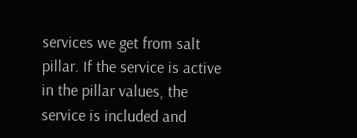services we get from salt pillar. If the service is active in the pillar values, the service is included and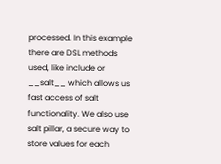processed. In this example there are DSL methods used, like include or __salt__ which allows us fast access of salt functionality. We also use salt pillar, a secure way to store values for each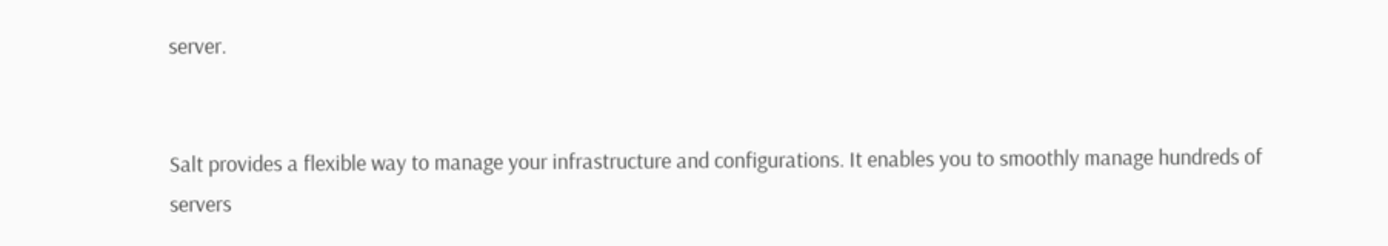server.


Salt provides a flexible way to manage your infrastructure and configurations. It enables you to smoothly manage hundreds of servers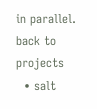in parallel. back to projects
  • salt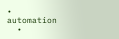• automation
  •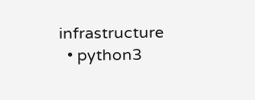infrastructure
  • python3